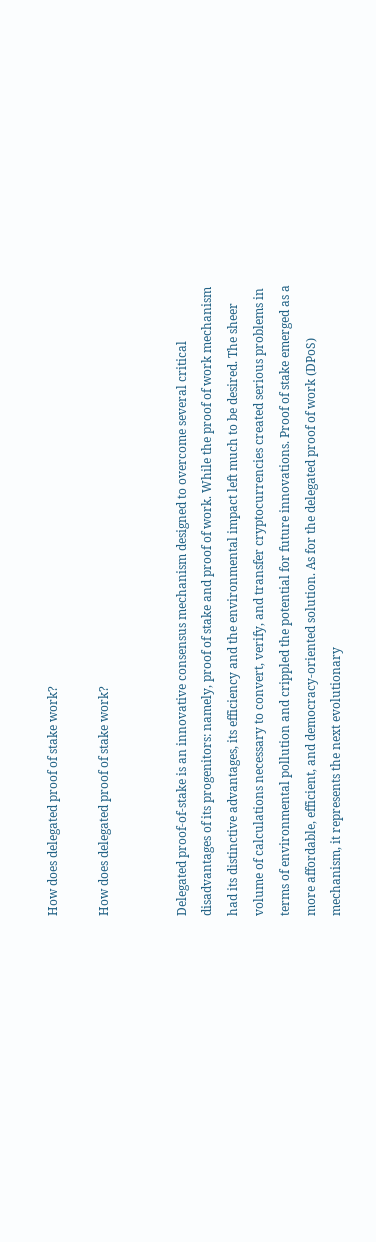How does delegated proof of stake work?

How does delegated proof of stake work?


Delegated proof-of-stake is an innovative consensus mechanism designed to overcome several critical disadvantages of its progenitors: namely, proof of stake and proof of work. While the proof of work mechanism had its distinctive advantages, its efficiency and the environmental impact left much to be desired. The sheer volume of calculations necessary to convert, verify, and transfer cryptocurrencies created serious problems in terms of environmental pollution and crippled the potential for future innovations. Proof of stake emerged as a more affordable, efficient, and democracy-oriented solution. As for the delegated proof of work (DPoS) mechanism, it represents the next evolutionary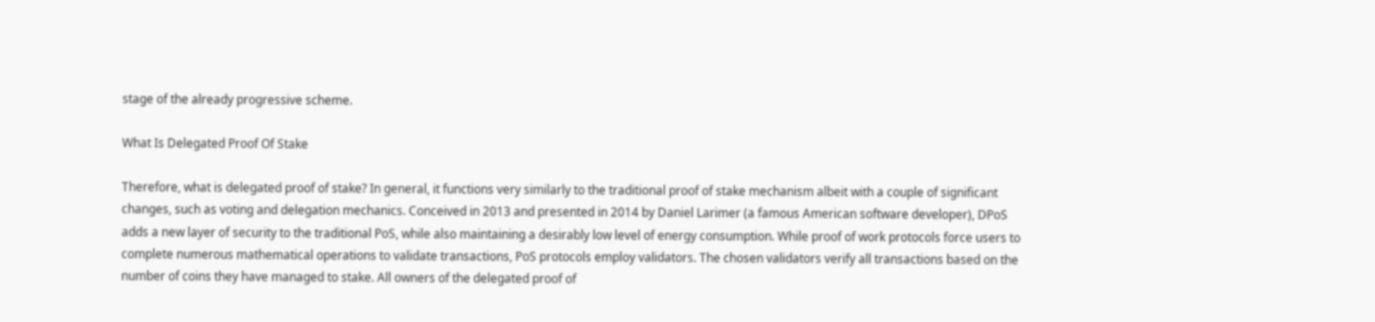stage of the already progressive scheme.

What Is Delegated Proof Of Stake

Therefore, what is delegated proof of stake? In general, it functions very similarly to the traditional proof of stake mechanism albeit with a couple of significant changes, such as voting and delegation mechanics. Conceived in 2013 and presented in 2014 by Daniel Larimer (a famous American software developer), DPoS adds a new layer of security to the traditional PoS, while also maintaining a desirably low level of energy consumption. While proof of work protocols force users to complete numerous mathematical operations to validate transactions, PoS protocols employ validators. The chosen validators verify all transactions based on the number of coins they have managed to stake. All owners of the delegated proof of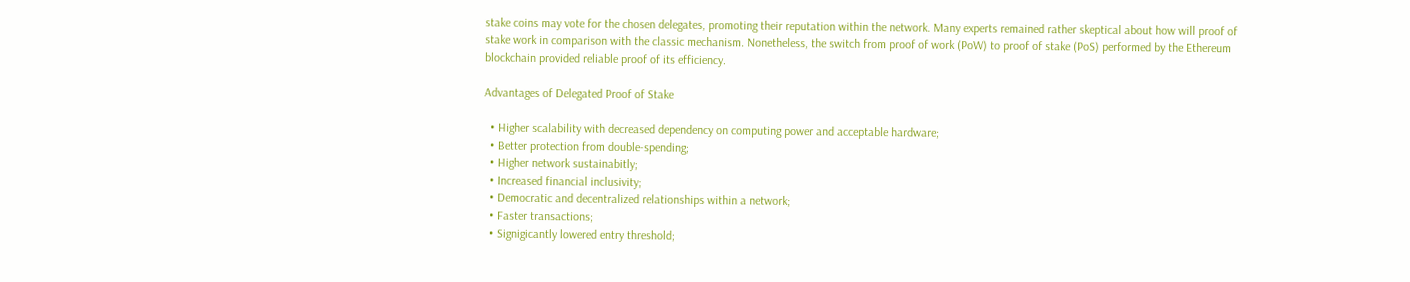stake coins may vote for the chosen delegates, promoting their reputation within the network. Many experts remained rather skeptical about how will proof of stake work in comparison with the classic mechanism. Nonetheless, the switch from proof of work (PoW) to proof of stake (PoS) performed by the Ethereum blockchain provided reliable proof of its efficiency.

Advantages of Delegated Proof of Stake

  • Higher scalability with decreased dependency on computing power and acceptable hardware;
  • Better protection from double-spending;
  • Higher network sustainabitly;
  • Increased financial inclusivity;
  • Democratic and decentralized relationships within a network;
  • Faster transactions;
  • Signigicantly lowered entry threshold;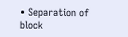• Separation of block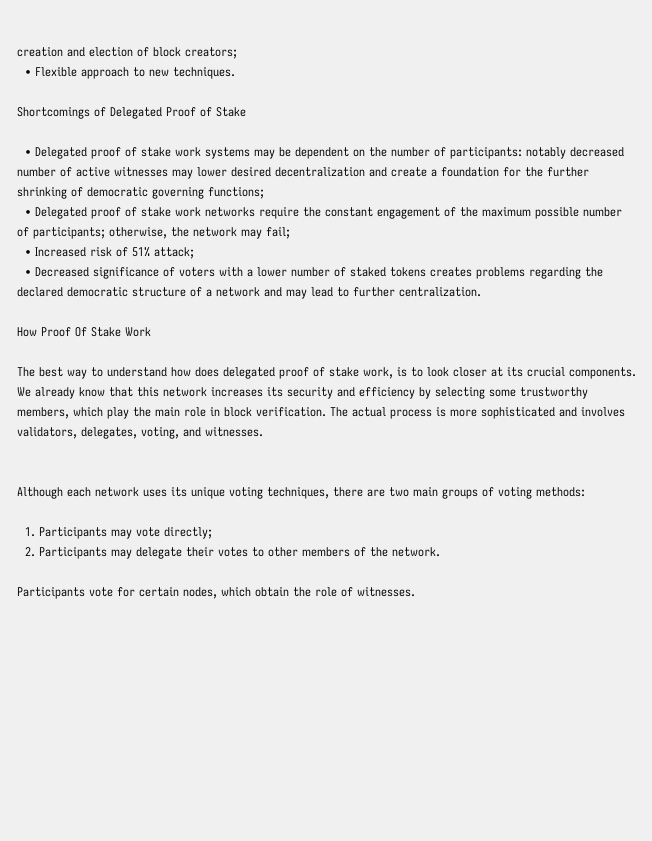creation and election of block creators;
  • Flexible approach to new techniques.

Shortcomings of Delegated Proof of Stake

  • Delegated proof of stake work systems may be dependent on the number of participants: notably decreased number of active witnesses may lower desired decentralization and create a foundation for the further shrinking of democratic governing functions;
  • Delegated proof of stake work networks require the constant engagement of the maximum possible number of participants; otherwise, the network may fail;
  • Increased risk of 51% attack;
  • Decreased significance of voters with a lower number of staked tokens creates problems regarding the declared democratic structure of a network and may lead to further centralization.

How Proof Of Stake Work

The best way to understand how does delegated proof of stake work, is to look closer at its crucial components. We already know that this network increases its security and efficiency by selecting some trustworthy members, which play the main role in block verification. The actual process is more sophisticated and involves validators, delegates, voting, and witnesses.


Although each network uses its unique voting techniques, there are two main groups of voting methods:

  1. Participants may vote directly;
  2. Participants may delegate their votes to other members of the network.

Participants vote for certain nodes, which obtain the role of witnesses.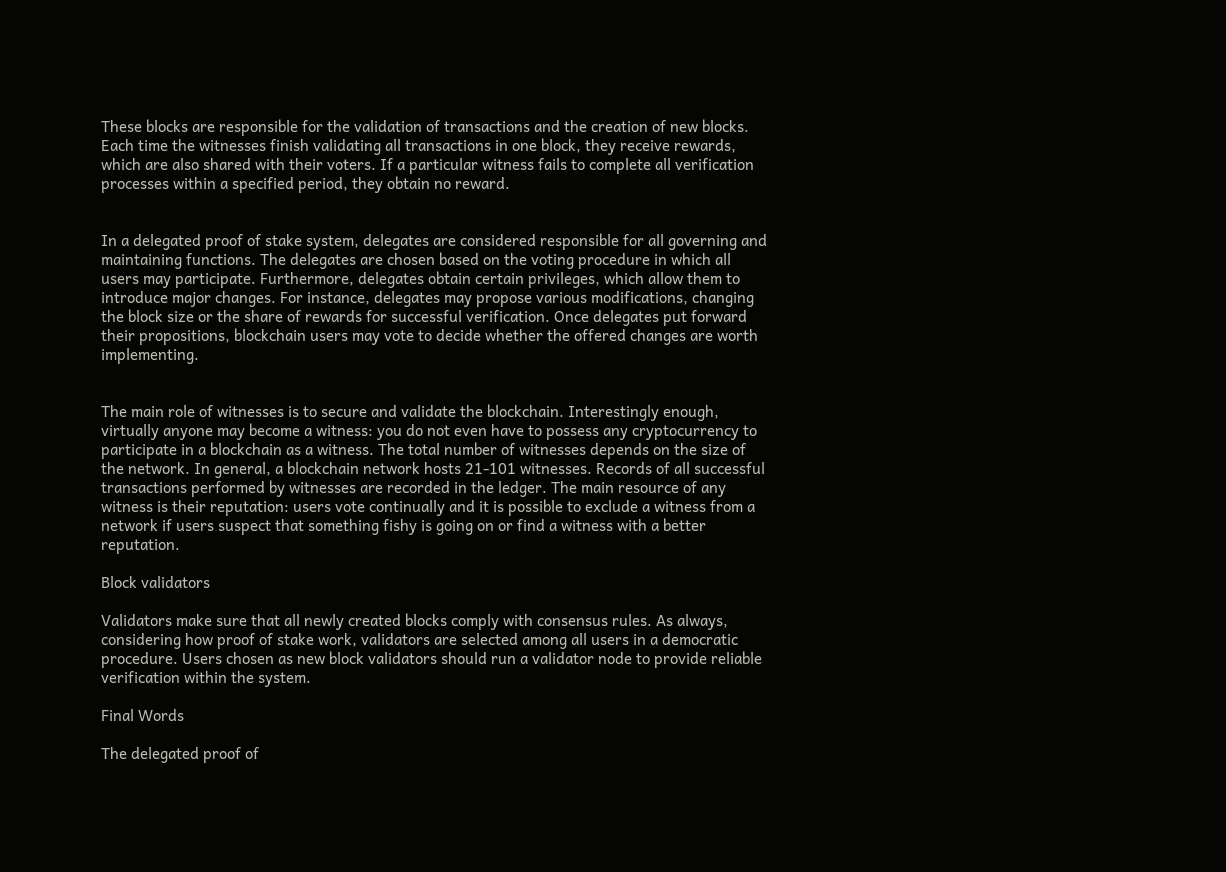These blocks are responsible for the validation of transactions and the creation of new blocks. Each time the witnesses finish validating all transactions in one block, they receive rewards, which are also shared with their voters. If a particular witness fails to complete all verification processes within a specified period, they obtain no reward.


In a delegated proof of stake system, delegates are considered responsible for all governing and maintaining functions. The delegates are chosen based on the voting procedure in which all users may participate. Furthermore, delegates obtain certain privileges, which allow them to introduce major changes. For instance, delegates may propose various modifications, changing the block size or the share of rewards for successful verification. Once delegates put forward their propositions, blockchain users may vote to decide whether the offered changes are worth implementing.


The main role of witnesses is to secure and validate the blockchain. Interestingly enough, virtually anyone may become a witness: you do not even have to possess any cryptocurrency to participate in a blockchain as a witness. The total number of witnesses depends on the size of the network. In general, a blockchain network hosts 21-101 witnesses. Records of all successful transactions performed by witnesses are recorded in the ledger. The main resource of any witness is their reputation: users vote continually and it is possible to exclude a witness from a network if users suspect that something fishy is going on or find a witness with a better reputation.

Block validators

Validators make sure that all newly created blocks comply with consensus rules. As always, considering how proof of stake work, validators are selected among all users in a democratic procedure. Users chosen as new block validators should run a validator node to provide reliable verification within the system.

Final Words

The delegated proof of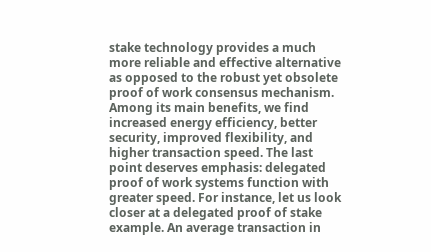stake technology provides a much more reliable and effective alternative as opposed to the robust yet obsolete proof of work consensus mechanism. Among its main benefits, we find increased energy efficiency, better security, improved flexibility, and higher transaction speed. The last point deserves emphasis: delegated proof of work systems function with greater speed. For instance, let us look closer at a delegated proof of stake example. An average transaction in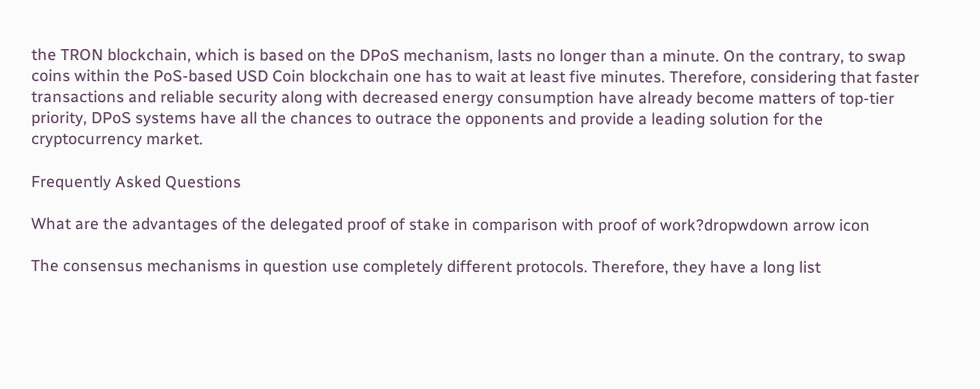the TRON blockchain, which is based on the DPoS mechanism, lasts no longer than a minute. On the contrary, to swap coins within the PoS-based USD Coin blockchain one has to wait at least five minutes. Therefore, considering that faster transactions and reliable security along with decreased energy consumption have already become matters of top-tier priority, DPoS systems have all the chances to outrace the opponents and provide a leading solution for the cryptocurrency market.

Frequently Asked Questions

What are the advantages of the delegated proof of stake in comparison with proof of work?dropwdown arrow icon

The consensus mechanisms in question use completely different protocols. Therefore, they have a long list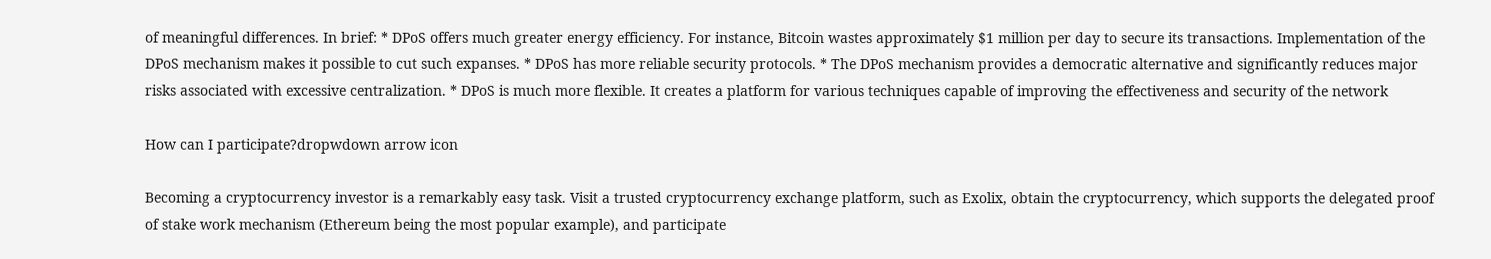of meaningful differences. In brief: * DPoS offers much greater energy efficiency. For instance, Bitcoin wastes approximately $1 million per day to secure its transactions. Implementation of the DPoS mechanism makes it possible to cut such expanses. * DPoS has more reliable security protocols. * The DPoS mechanism provides a democratic alternative and significantly reduces major risks associated with excessive centralization. * DPoS is much more flexible. It creates a platform for various techniques capable of improving the effectiveness and security of the network

How can I participate?dropwdown arrow icon

Becoming a cryptocurrency investor is a remarkably easy task. Visit a trusted cryptocurrency exchange platform, such as Exolix, obtain the cryptocurrency, which supports the delegated proof of stake work mechanism (Ethereum being the most popular example), and participate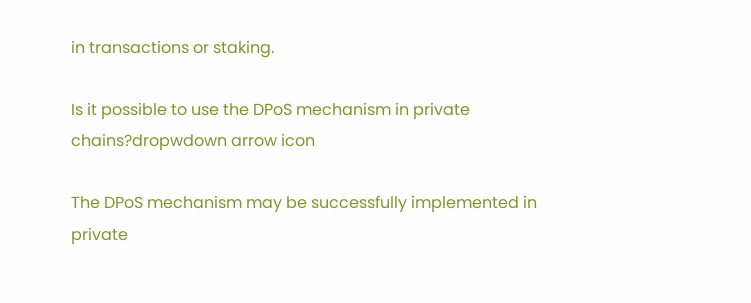in transactions or staking.

Is it possible to use the DPoS mechanism in private chains?dropwdown arrow icon

The DPoS mechanism may be successfully implemented in private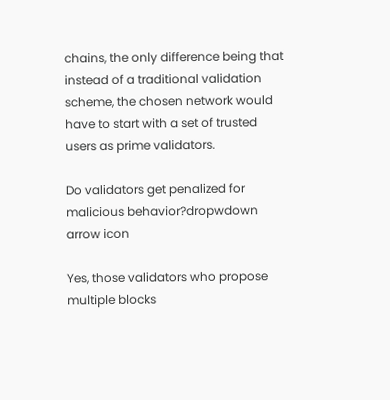chains, the only difference being that instead of a traditional validation scheme, the chosen network would have to start with a set of trusted users as prime validators.

Do validators get penalized for malicious behavior?dropwdown arrow icon

Yes, those validators who propose multiple blocks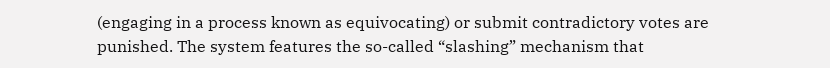(engaging in a process known as equivocating) or submit contradictory votes are punished. The system features the so-called “slashing” mechanism that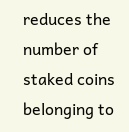reduces the number of staked coins belonging to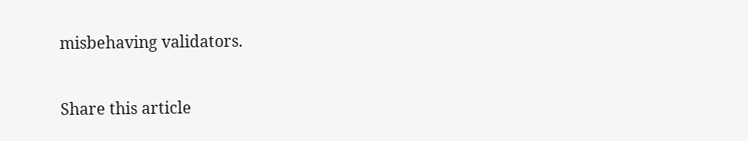misbehaving validators.

Share this article